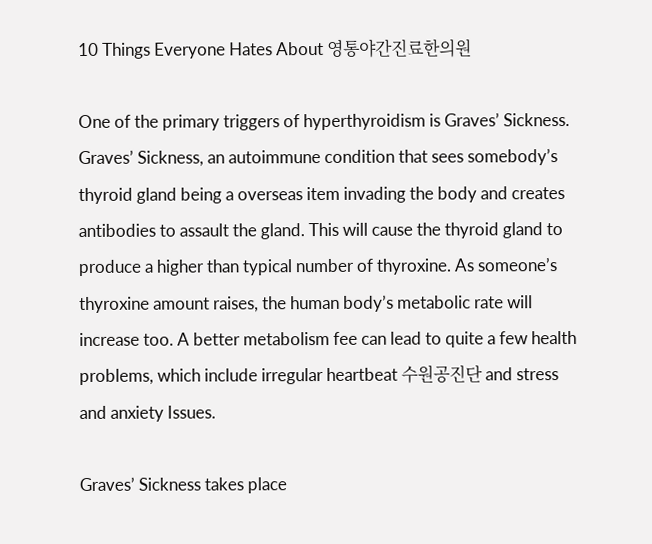10 Things Everyone Hates About 영통야간진료한의원

One of the primary triggers of hyperthyroidism is Graves’ Sickness. Graves’ Sickness, an autoimmune condition that sees somebody’s thyroid gland being a overseas item invading the body and creates antibodies to assault the gland. This will cause the thyroid gland to produce a higher than typical number of thyroxine. As someone’s thyroxine amount raises, the human body’s metabolic rate will increase too. A better metabolism fee can lead to quite a few health problems, which include irregular heartbeat 수원공진단 and stress and anxiety Issues.

Graves’ Sickness takes place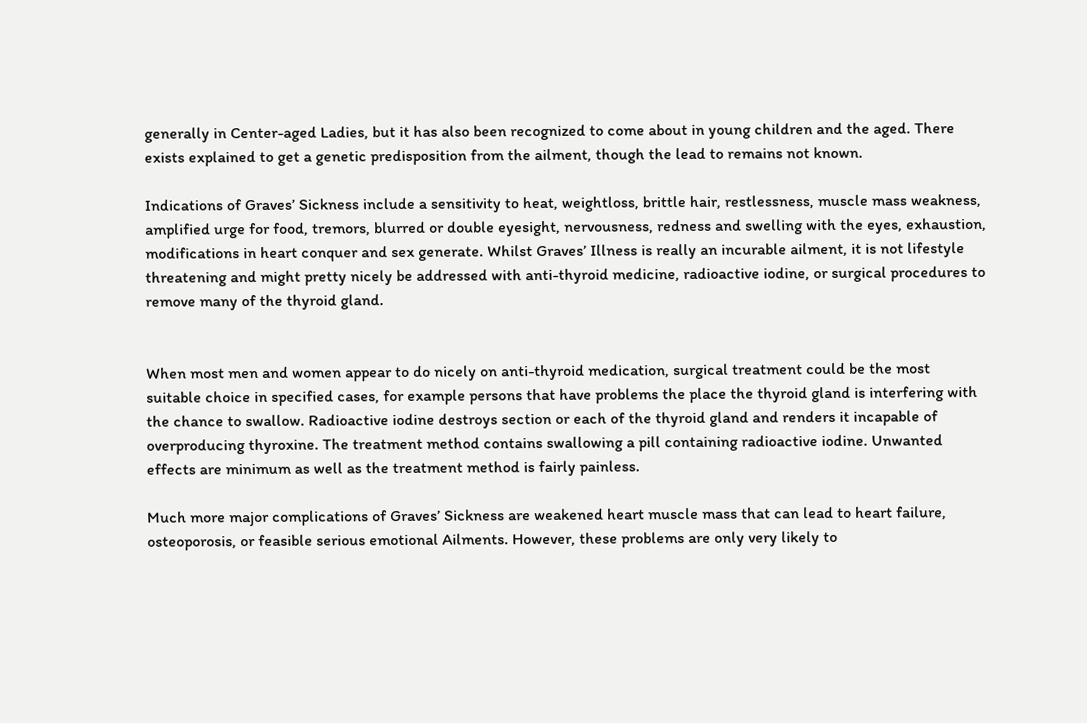generally in Center-aged Ladies, but it has also been recognized to come about in young children and the aged. There exists explained to get a genetic predisposition from the ailment, though the lead to remains not known.

Indications of Graves’ Sickness include a sensitivity to heat, weightloss, brittle hair, restlessness, muscle mass weakness, amplified urge for food, tremors, blurred or double eyesight, nervousness, redness and swelling with the eyes, exhaustion, modifications in heart conquer and sex generate. Whilst Graves’ Illness is really an incurable ailment, it is not lifestyle threatening and might pretty nicely be addressed with anti-thyroid medicine, radioactive iodine, or surgical procedures to remove many of the thyroid gland.


When most men and women appear to do nicely on anti-thyroid medication, surgical treatment could be the most suitable choice in specified cases, for example persons that have problems the place the thyroid gland is interfering with the chance to swallow. Radioactive iodine destroys section or each of the thyroid gland and renders it incapable of overproducing thyroxine. The treatment method contains swallowing a pill containing radioactive iodine. Unwanted effects are minimum as well as the treatment method is fairly painless.

Much more major complications of Graves’ Sickness are weakened heart muscle mass that can lead to heart failure, osteoporosis, or feasible serious emotional Ailments. However, these problems are only very likely to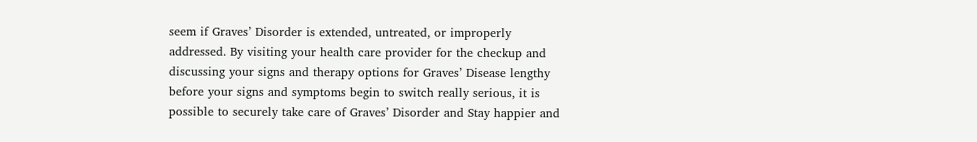seem if Graves’ Disorder is extended, untreated, or improperly addressed. By visiting your health care provider for the checkup and discussing your signs and therapy options for Graves’ Disease lengthy before your signs and symptoms begin to switch really serious, it is possible to securely take care of Graves’ Disorder and Stay happier and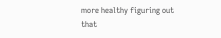more healthy figuring out that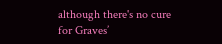although there's no cure for Graves’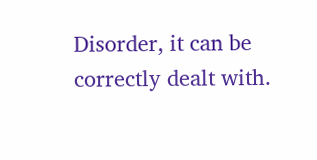Disorder, it can be correctly dealt with.